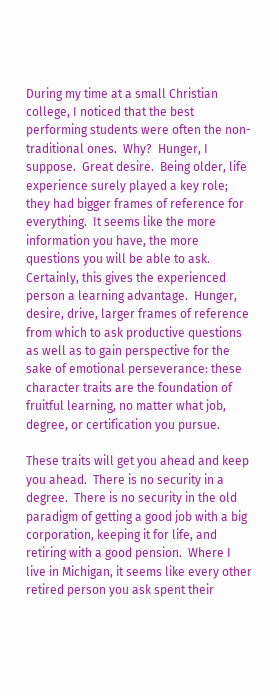During my time at a small Christian college, I noticed that the best performing students were often the non-traditional ones.  Why?  Hunger, I suppose.  Great desire.  Being older, life experience surely played a key role; they had bigger frames of reference for everything.  It seems like the more information you have, the more questions you will be able to ask.  Certainly, this gives the experienced person a learning advantage.  Hunger, desire, drive, larger frames of reference from which to ask productive questions as well as to gain perspective for the sake of emotional perseverance: these character traits are the foundation of fruitful learning, no matter what job, degree, or certification you pursue.

These traits will get you ahead and keep you ahead.  There is no security in a degree.  There is no security in the old paradigm of getting a good job with a big corporation, keeping it for life, and retiring with a good pension.  Where I live in Michigan, it seems like every other retired person you ask spent their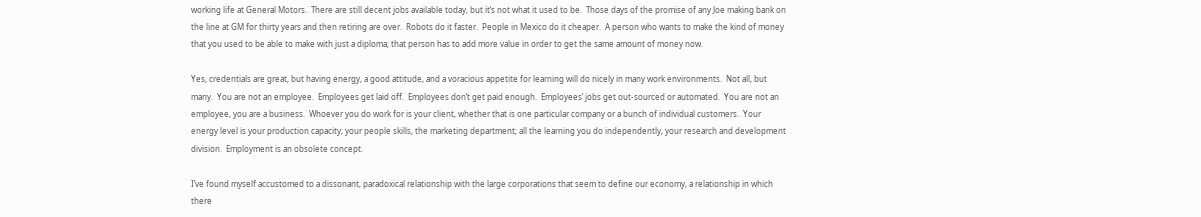working life at General Motors.  There are still decent jobs available today, but it’s not what it used to be.  Those days of the promise of any Joe making bank on the line at GM for thirty years and then retiring are over.  Robots do it faster.  People in Mexico do it cheaper.  A person who wants to make the kind of money that you used to be able to make with just a diploma; that person has to add more value in order to get the same amount of money now.

Yes, credentials are great, but having energy, a good attitude, and a voracious appetite for learning will do nicely in many work environments.  Not all, but many.  You are not an employee.  Employees get laid off.  Employees don’t get paid enough.  Employees’ jobs get out-sourced or automated.  You are not an employee, you are a business.  Whoever you do work for is your client, whether that is one particular company or a bunch of individual customers.  Your energy level is your production capacity; your people skills, the marketing department; all the learning you do independently, your research and development division.  Employment is an obsolete concept.

I’ve found myself accustomed to a dissonant, paradoxical relationship with the large corporations that seem to define our economy, a relationship in which there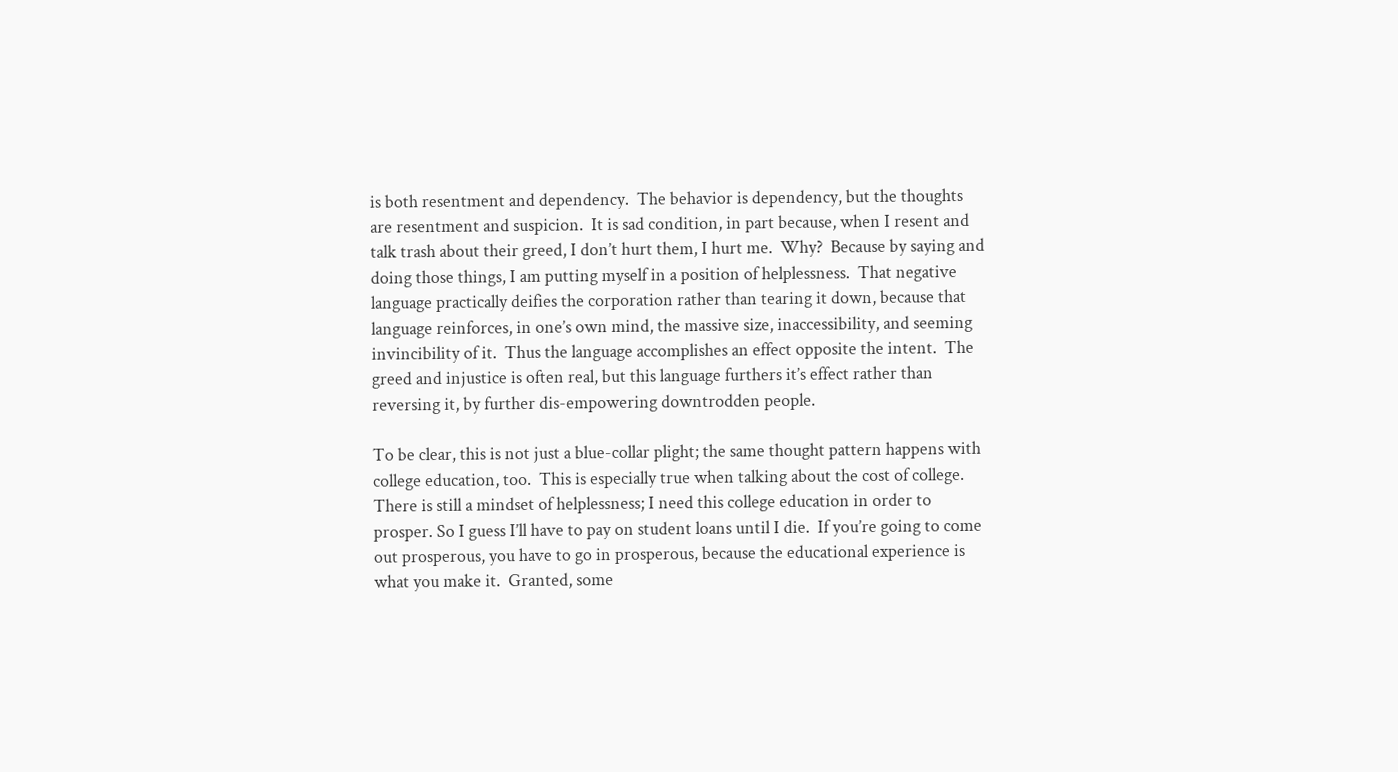is both resentment and dependency.  The behavior is dependency, but the thoughts are resentment and suspicion.  It is sad condition, in part because, when I resent and talk trash about their greed, I don’t hurt them, I hurt me.  Why?  Because by saying and doing those things, I am putting myself in a position of helplessness.  That negative language practically deifies the corporation rather than tearing it down, because that language reinforces, in one’s own mind, the massive size, inaccessibility, and seeming invincibility of it.  Thus the language accomplishes an effect opposite the intent.  The greed and injustice is often real, but this language furthers it’s effect rather than reversing it, by further dis-empowering downtrodden people.

To be clear, this is not just a blue-collar plight; the same thought pattern happens with college education, too.  This is especially true when talking about the cost of college.  There is still a mindset of helplessness; I need this college education in order to prosper. So I guess I’ll have to pay on student loans until I die.  If you’re going to come out prosperous, you have to go in prosperous, because the educational experience is what you make it.  Granted, some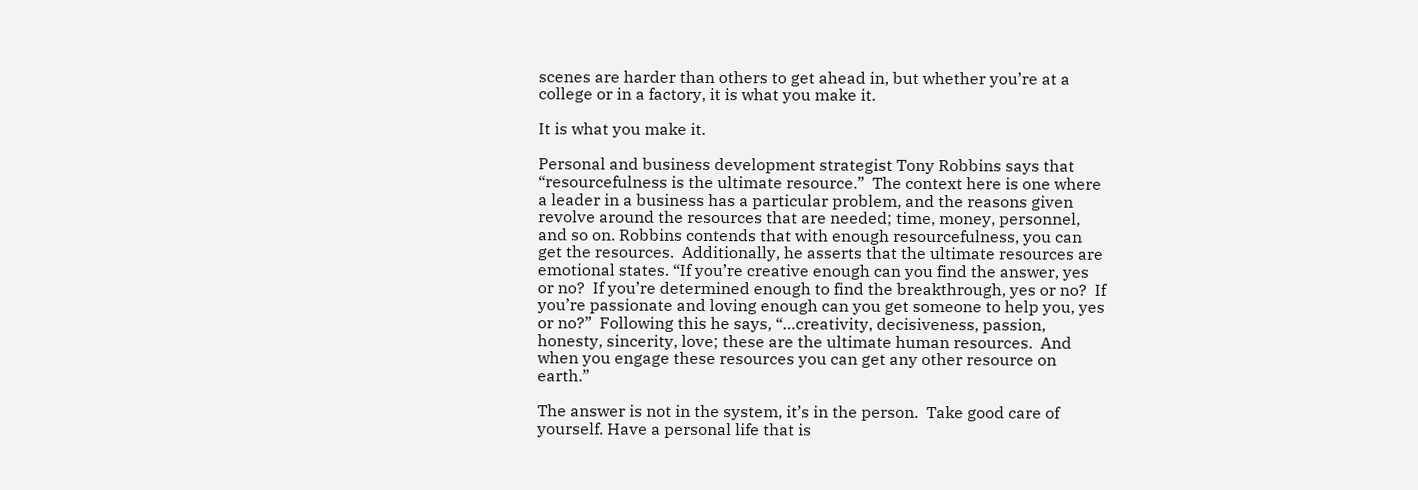scenes are harder than others to get ahead in, but whether you’re at a college or in a factory, it is what you make it.

It is what you make it.

Personal and business development strategist Tony Robbins says that “resourcefulness is the ultimate resource.”  The context here is one where a leader in a business has a particular problem, and the reasons given revolve around the resources that are needed; time, money, personnel, and so on. Robbins contends that with enough resourcefulness, you can get the resources.  Additionally, he asserts that the ultimate resources are emotional states. “If you’re creative enough can you find the answer, yes or no?  If you’re determined enough to find the breakthrough, yes or no?  If you’re passionate and loving enough can you get someone to help you, yes or no?”  Following this he says, “…creativity, decisiveness, passion, honesty, sincerity, love; these are the ultimate human resources.  And when you engage these resources you can get any other resource on earth.”

The answer is not in the system, it’s in the person.  Take good care of yourself. Have a personal life that is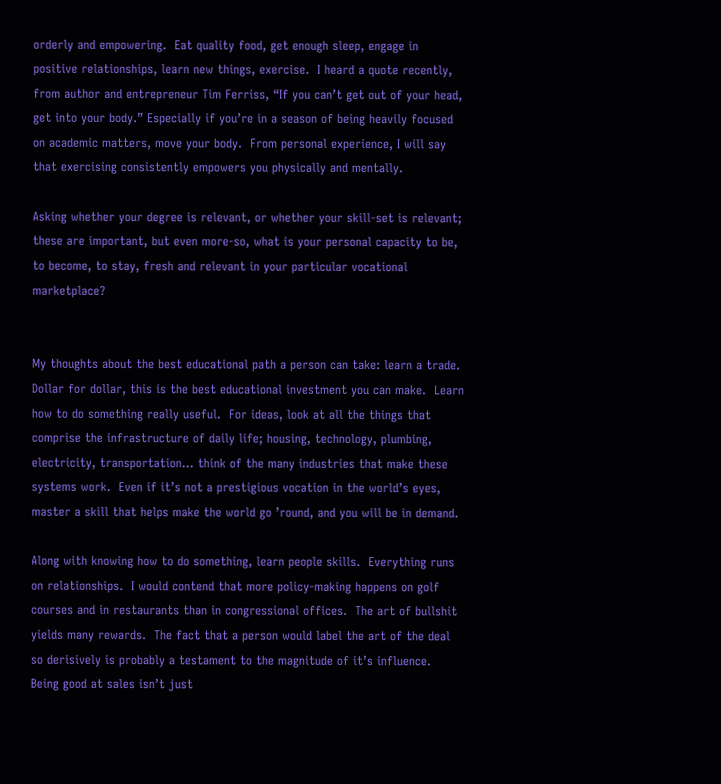orderly and empowering.  Eat quality food, get enough sleep, engage in positive relationships, learn new things, exercise.  I heard a quote recently, from author and entrepreneur Tim Ferriss, “If you can’t get out of your head, get into your body.” Especially if you’re in a season of being heavily focused on academic matters, move your body.  From personal experience, I will say that exercising consistently empowers you physically and mentally.

Asking whether your degree is relevant, or whether your skill-set is relevant; these are important, but even more-so, what is your personal capacity to be, to become, to stay, fresh and relevant in your particular vocational marketplace?


My thoughts about the best educational path a person can take: learn a trade.  Dollar for dollar, this is the best educational investment you can make.  Learn how to do something really useful.  For ideas, look at all the things that comprise the infrastructure of daily life; housing, technology, plumbing, electricity, transportation… think of the many industries that make these systems work.  Even if it’s not a prestigious vocation in the world’s eyes, master a skill that helps make the world go ’round, and you will be in demand.

Along with knowing how to do something, learn people skills.  Everything runs on relationships.  I would contend that more policy-making happens on golf courses and in restaurants than in congressional offices.  The art of bullshit yields many rewards.  The fact that a person would label the art of the deal so derisively is probably a testament to the magnitude of it’s influence.  Being good at sales isn’t just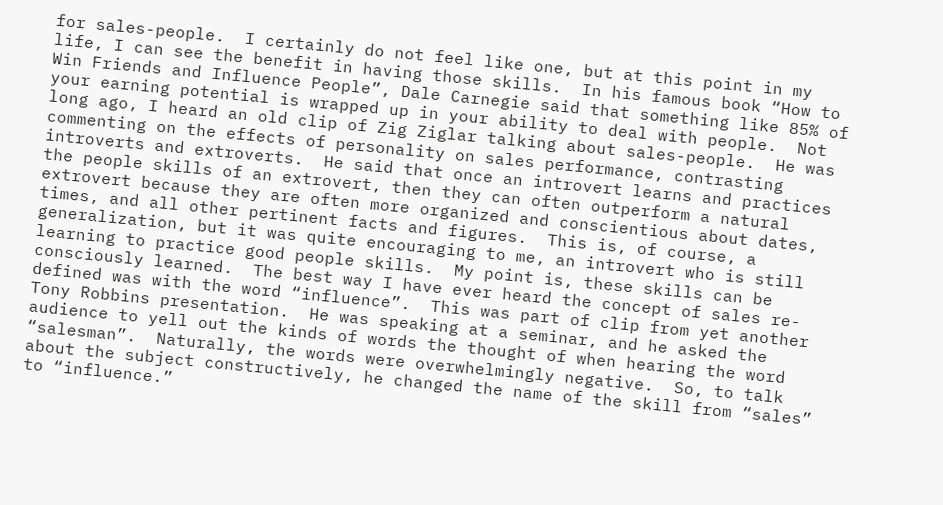for sales-people.  I certainly do not feel like one, but at this point in my life, I can see the benefit in having those skills.  In his famous book “How to Win Friends and Influence People”, Dale Carnegie said that something like 85% of your earning potential is wrapped up in your ability to deal with people.  Not long ago, I heard an old clip of Zig Ziglar talking about sales-people.  He was commenting on the effects of personality on sales performance, contrasting introverts and extroverts.  He said that once an introvert learns and practices the people skills of an extrovert, then they can often outperform a natural extrovert because they are often more organized and conscientious about dates, times, and all other pertinent facts and figures.  This is, of course, a generalization, but it was quite encouraging to me, an introvert who is still learning to practice good people skills.  My point is, these skills can be consciously learned.  The best way I have ever heard the concept of sales re-defined was with the word “influence”.  This was part of clip from yet another Tony Robbins presentation.  He was speaking at a seminar, and he asked the audience to yell out the kinds of words the thought of when hearing the word “salesman”.  Naturally, the words were overwhelmingly negative.  So, to talk about the subject constructively, he changed the name of the skill from “sales” to “influence.”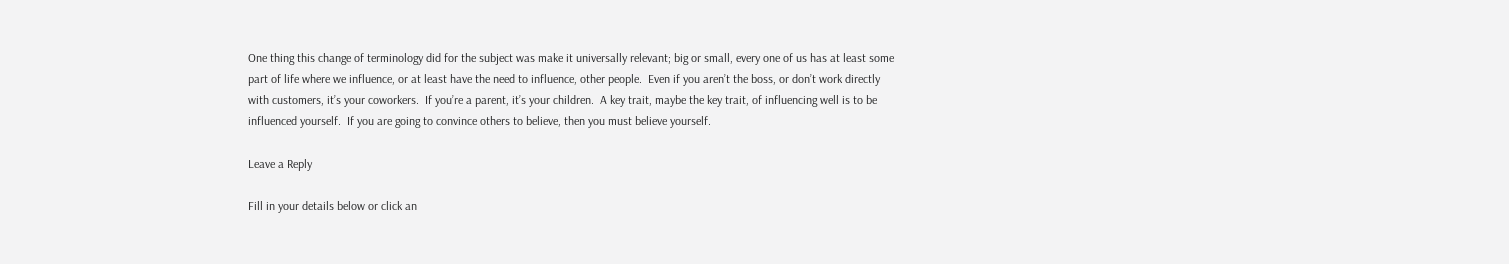One thing this change of terminology did for the subject was make it universally relevant; big or small, every one of us has at least some part of life where we influence, or at least have the need to influence, other people.  Even if you aren’t the boss, or don’t work directly with customers, it’s your coworkers.  If you’re a parent, it’s your children.  A key trait, maybe the key trait, of influencing well is to be influenced yourself.  If you are going to convince others to believe, then you must believe yourself.

Leave a Reply

Fill in your details below or click an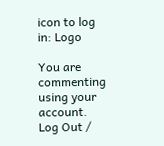icon to log in: Logo

You are commenting using your account. Log Out /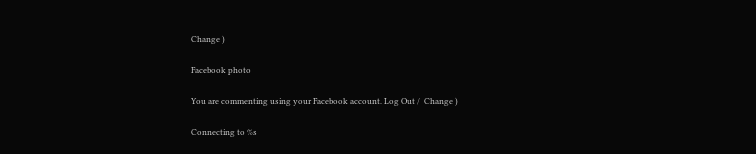Change )

Facebook photo

You are commenting using your Facebook account. Log Out /  Change )

Connecting to %s